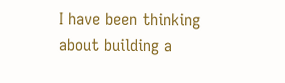I have been thinking about building a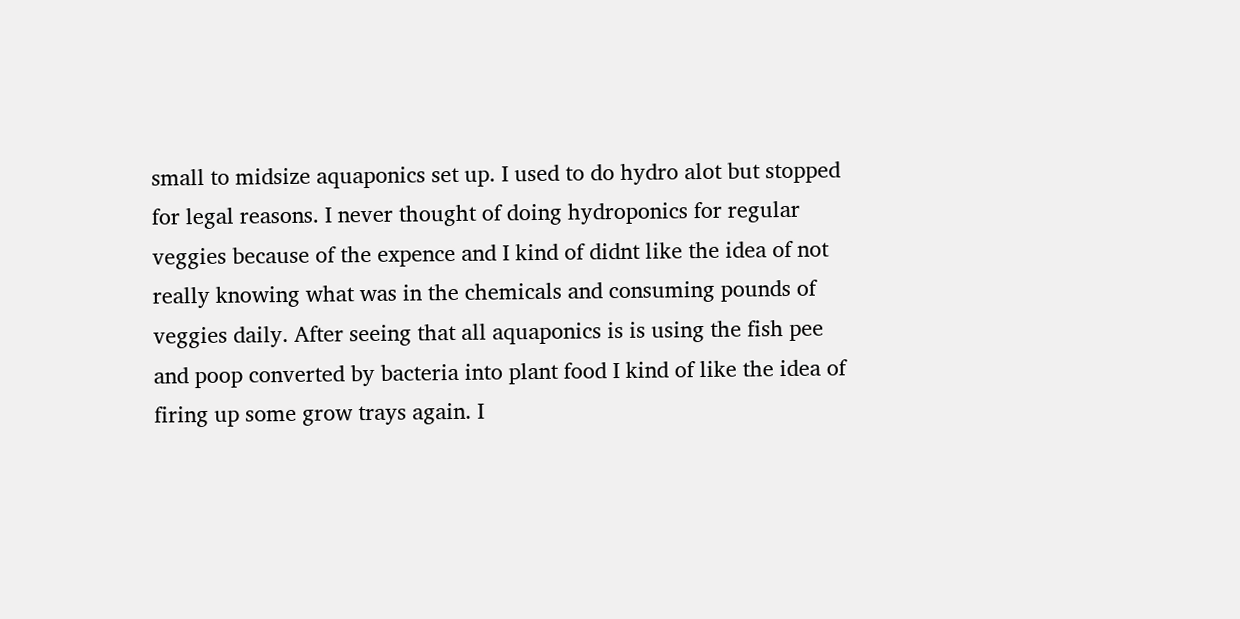small to midsize aquaponics set up. I used to do hydro alot but stopped for legal reasons. I never thought of doing hydroponics for regular veggies because of the expence and I kind of didnt like the idea of not really knowing what was in the chemicals and consuming pounds of veggies daily. After seeing that all aquaponics is is using the fish pee and poop converted by bacteria into plant food I kind of like the idea of firing up some grow trays again. I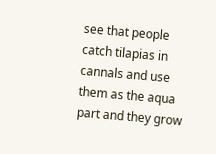see that people catch tilapias in cannals and use them as the aqua part and they grow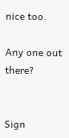nice too.

Any one out there?


Sign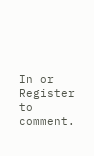In or Register to comment.